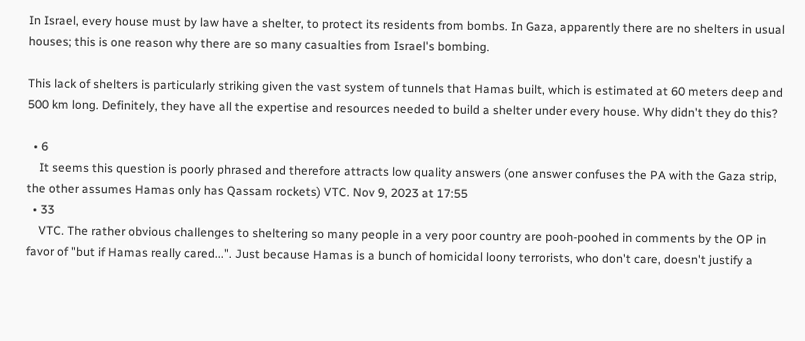In Israel, every house must by law have a shelter, to protect its residents from bombs. In Gaza, apparently there are no shelters in usual houses; this is one reason why there are so many casualties from Israel's bombing.

This lack of shelters is particularly striking given the vast system of tunnels that Hamas built, which is estimated at 60 meters deep and 500 km long. Definitely, they have all the expertise and resources needed to build a shelter under every house. Why didn't they do this?

  • 6
    It seems this question is poorly phrased and therefore attracts low quality answers (one answer confuses the PA with the Gaza strip, the other assumes Hamas only has Qassam rockets) VTC. Nov 9, 2023 at 17:55
  • 33
    VTC. The rather obvious challenges to sheltering so many people in a very poor country are pooh-poohed in comments by the OP in favor of "but if Hamas really cared...". Just because Hamas is a bunch of homicidal loony terrorists, who don't care, doesn't justify a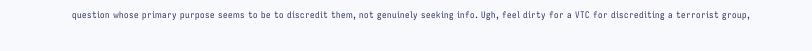question whose primary purpose seems to be to discredit them, not genuinely seeking info. Ugh, feel dirty for a VTC for discrediting a terrorist group,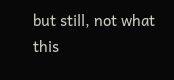but still, not what this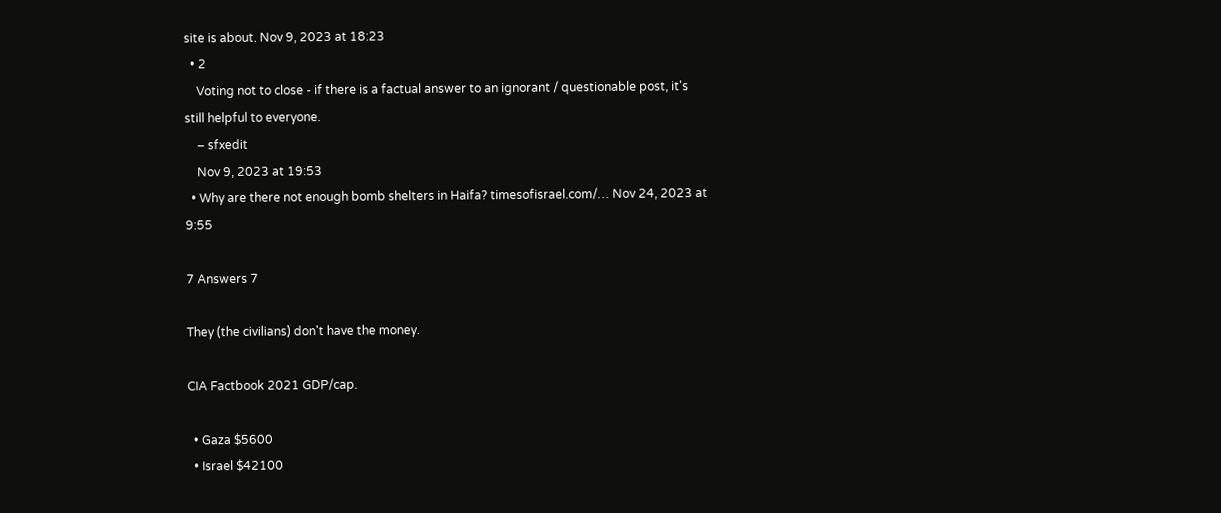site is about. Nov 9, 2023 at 18:23
  • 2
    Voting not to close - if there is a factual answer to an ignorant / questionable post, it's still helpful to everyone.
    – sfxedit
    Nov 9, 2023 at 19:53
  • Why are there not enough bomb shelters in Haifa? timesofisrael.com/… Nov 24, 2023 at 9:55

7 Answers 7

They (the civilians) don't have the money.

CIA Factbook 2021 GDP/cap.

  • Gaza $5600
  • Israel $42100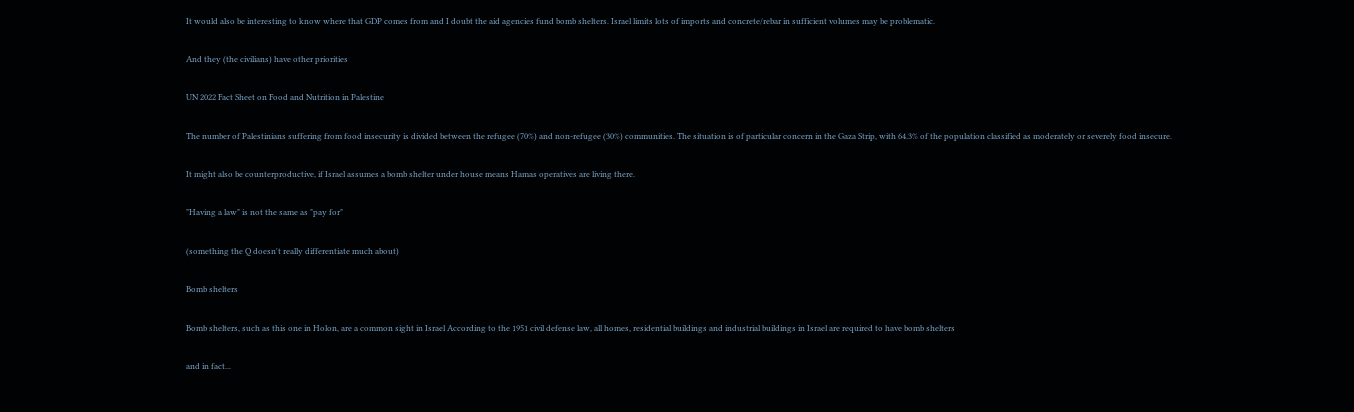It would also be interesting to know where that GDP comes from and I doubt the aid agencies fund bomb shelters. Israel limits lots of imports and concrete/rebar in sufficient volumes may be problematic.

And they (the civilians) have other priorities

UN 2022 Fact Sheet on Food and Nutrition in Palestine

The number of Palestinians suffering from food insecurity is divided between the refugee (70%) and non-refugee (30%) communities. The situation is of particular concern in the Gaza Strip, with 64.3% of the population classified as moderately or severely food insecure.

It might also be counterproductive, if Israel assumes a bomb shelter under house means Hamas operatives are living there.

"Having a law" is not the same as "pay for"

(something the Q doesn't really differentiate much about)

Bomb shelters

Bomb shelters, such as this one in Holon, are a common sight in Israel According to the 1951 civil defense law, all homes, residential buildings and industrial buildings in Israel are required to have bomb shelters

and in fact...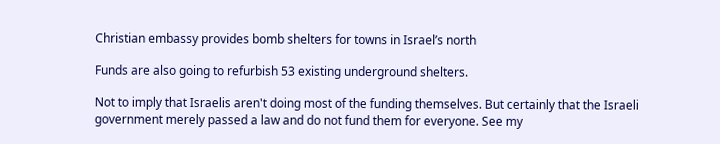Christian embassy provides bomb shelters for towns in Israel’s north

Funds are also going to refurbish 53 existing underground shelters.

Not to imply that Israelis aren't doing most of the funding themselves. But certainly that the Israeli government merely passed a law and do not fund them for everyone. See my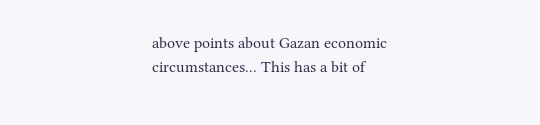above points about Gazan economic circumstances... This has a bit of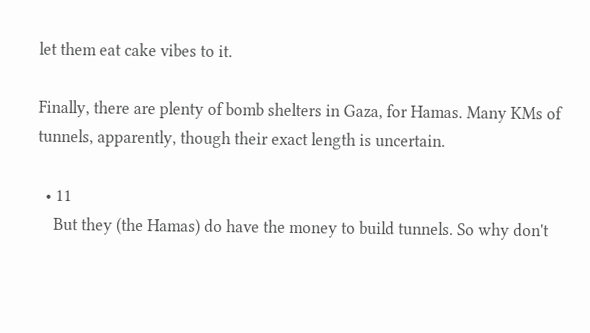let them eat cake vibes to it.

Finally, there are plenty of bomb shelters in Gaza, for Hamas. Many KMs of tunnels, apparently, though their exact length is uncertain.

  • 11
    But they (the Hamas) do have the money to build tunnels. So why don't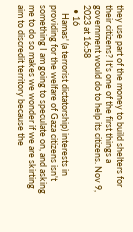they use part of the money to build shelters for their citizens? It's one of the first things a government would do to help its citizens. Nov 9, 2023 at 16:58
  • 16
    Hamas' (a terrorist dictatorship) interests in providing for the welfare of Gaza citizens isn't something I am going to speculate on, and asking me to do so makes we wonder if we are skirting aim to discredit territory because the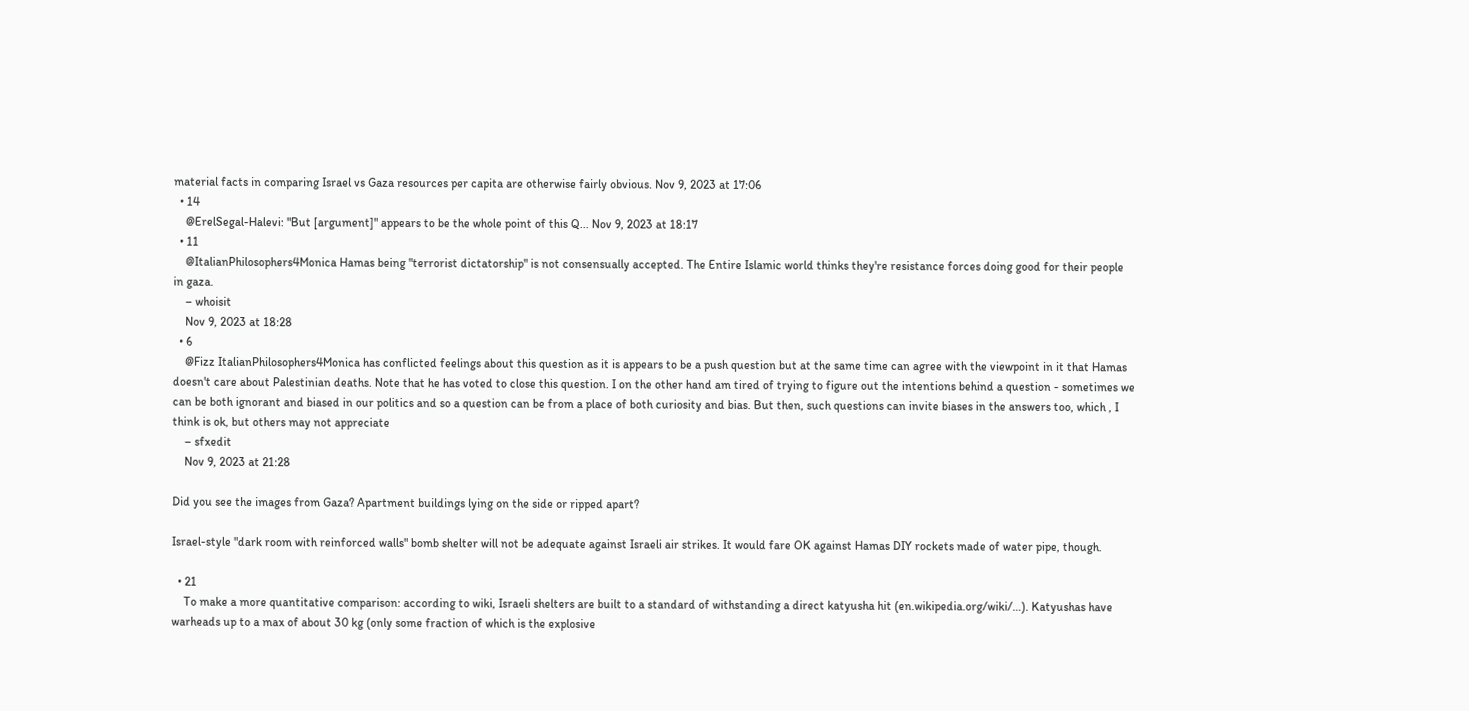material facts in comparing Israel vs Gaza resources per capita are otherwise fairly obvious. Nov 9, 2023 at 17:06
  • 14
    @ErelSegal-Halevi: "But [argument]" appears to be the whole point of this Q... Nov 9, 2023 at 18:17
  • 11
    @ItalianPhilosophers4Monica Hamas being "terrorist dictatorship" is not consensually accepted. The Entire Islamic world thinks they're resistance forces doing good for their people in gaza.
    – whoisit
    Nov 9, 2023 at 18:28
  • 6
    @Fizz ItalianPhilosophers4Monica has conflicted feelings about this question as it is appears to be a push question but at the same time can agree with the viewpoint in it that Hamas doesn't care about Palestinian deaths. Note that he has voted to close this question. I on the other hand am tired of trying to figure out the intentions behind a question - sometimes we can be both ignorant and biased in our politics and so a question can be from a place of both curiosity and bias. But then, such questions can invite biases in the answers too, which , I think is ok, but others may not appreciate
    – sfxedit
    Nov 9, 2023 at 21:28

Did you see the images from Gaza? Apartment buildings lying on the side or ripped apart?

Israel-style "dark room with reinforced walls" bomb shelter will not be adequate against Israeli air strikes. It would fare OK against Hamas DIY rockets made of water pipe, though.

  • 21
    To make a more quantitative comparison: according to wiki, Israeli shelters are built to a standard of withstanding a direct katyusha hit (en.wikipedia.org/wiki/…). Katyushas have warheads up to a max of about 30 kg (only some fraction of which is the explosive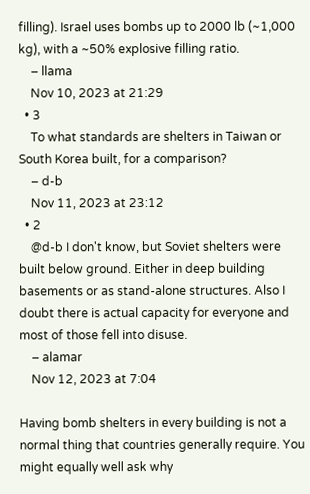filling). Israel uses bombs up to 2000 lb (~1,000 kg), with a ~50% explosive filling ratio.
    – llama
    Nov 10, 2023 at 21:29
  • 3
    To what standards are shelters in Taiwan or South Korea built, for a comparison?
    – d-b
    Nov 11, 2023 at 23:12
  • 2
    @d-b I don't know, but Soviet shelters were built below ground. Either in deep building basements or as stand-alone structures. Also I doubt there is actual capacity for everyone and most of those fell into disuse.
    – alamar
    Nov 12, 2023 at 7:04

Having bomb shelters in every building is not a normal thing that countries generally require. You might equally well ask why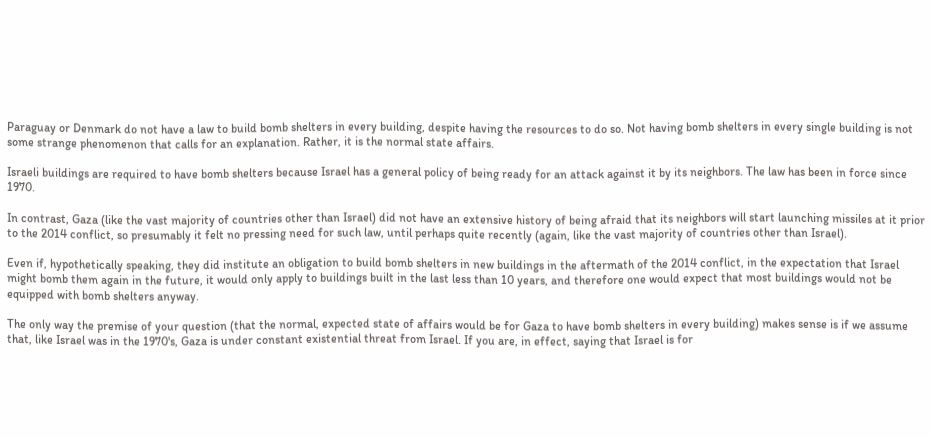Paraguay or Denmark do not have a law to build bomb shelters in every building, despite having the resources to do so. Not having bomb shelters in every single building is not some strange phenomenon that calls for an explanation. Rather, it is the normal state affairs.

Israeli buildings are required to have bomb shelters because Israel has a general policy of being ready for an attack against it by its neighbors. The law has been in force since 1970.

In contrast, Gaza (like the vast majority of countries other than Israel) did not have an extensive history of being afraid that its neighbors will start launching missiles at it prior to the 2014 conflict, so presumably it felt no pressing need for such law, until perhaps quite recently (again, like the vast majority of countries other than Israel).

Even if, hypothetically speaking, they did institute an obligation to build bomb shelters in new buildings in the aftermath of the 2014 conflict, in the expectation that Israel might bomb them again in the future, it would only apply to buildings built in the last less than 10 years, and therefore one would expect that most buildings would not be equipped with bomb shelters anyway.

The only way the premise of your question (that the normal, expected state of affairs would be for Gaza to have bomb shelters in every building) makes sense is if we assume that, like Israel was in the 1970's, Gaza is under constant existential threat from Israel. If you are, in effect, saying that Israel is for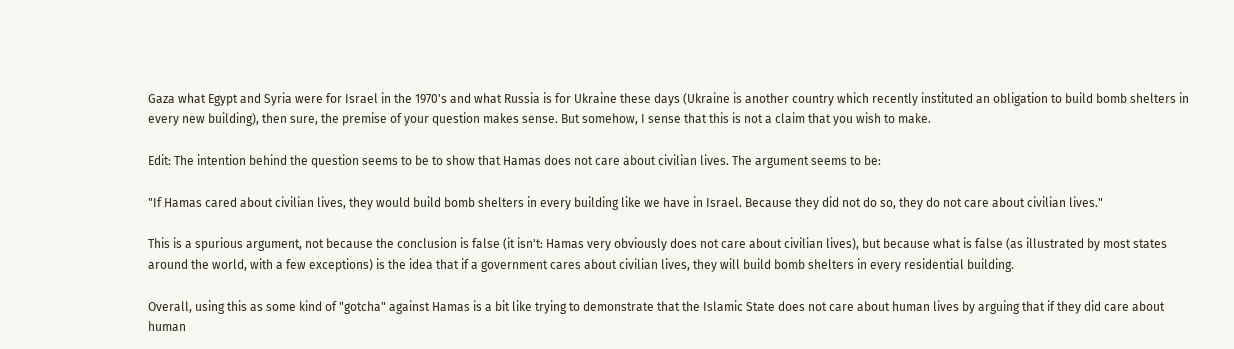Gaza what Egypt and Syria were for Israel in the 1970's and what Russia is for Ukraine these days (Ukraine is another country which recently instituted an obligation to build bomb shelters in every new building), then sure, the premise of your question makes sense. But somehow, I sense that this is not a claim that you wish to make.

Edit: The intention behind the question seems to be to show that Hamas does not care about civilian lives. The argument seems to be:

"If Hamas cared about civilian lives, they would build bomb shelters in every building like we have in Israel. Because they did not do so, they do not care about civilian lives."

This is a spurious argument, not because the conclusion is false (it isn't: Hamas very obviously does not care about civilian lives), but because what is false (as illustrated by most states around the world, with a few exceptions) is the idea that if a government cares about civilian lives, they will build bomb shelters in every residential building.

Overall, using this as some kind of "gotcha" against Hamas is a bit like trying to demonstrate that the Islamic State does not care about human lives by arguing that if they did care about human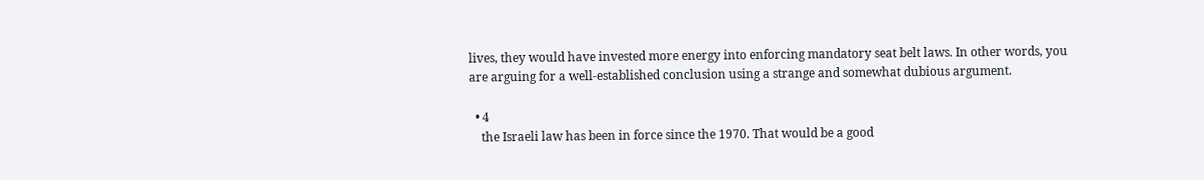lives, they would have invested more energy into enforcing mandatory seat belt laws. In other words, you are arguing for a well-established conclusion using a strange and somewhat dubious argument.

  • 4
    the Israeli law has been in force since the 1970. That would be a good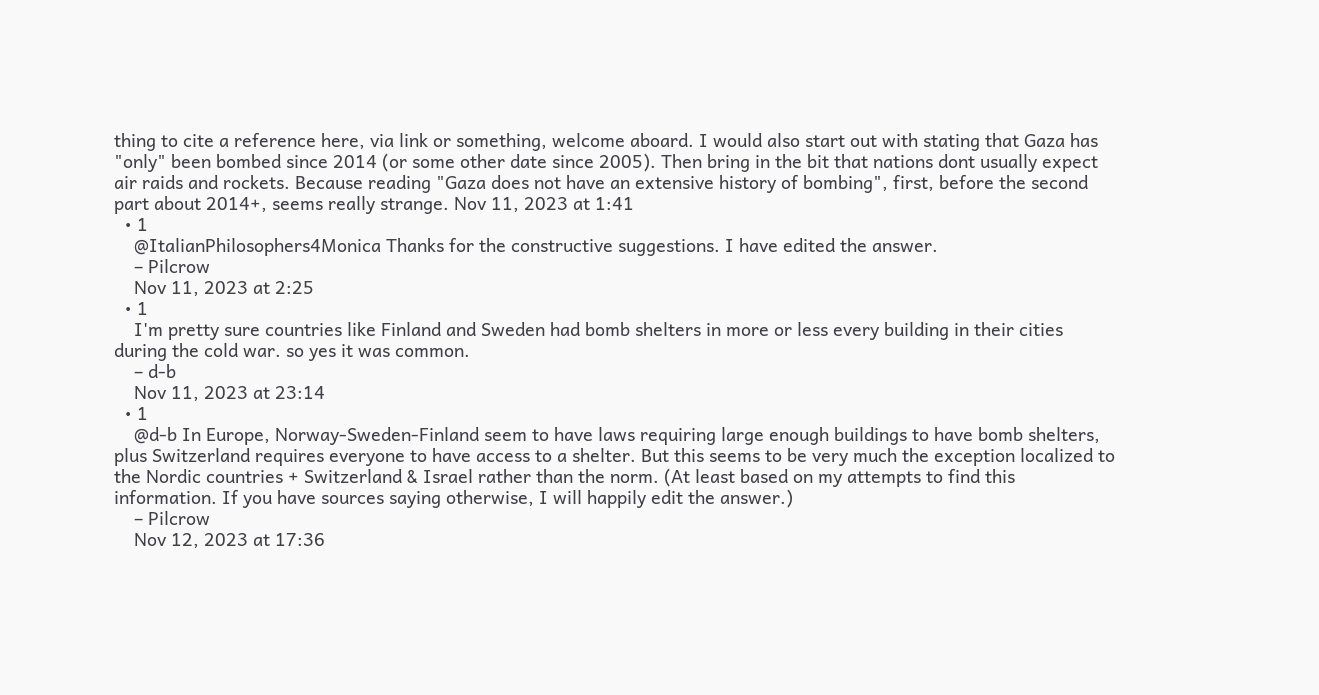thing to cite a reference here, via link or something, welcome aboard. I would also start out with stating that Gaza has "only" been bombed since 2014 (or some other date since 2005). Then bring in the bit that nations dont usually expect air raids and rockets. Because reading "Gaza does not have an extensive history of bombing", first, before the second part about 2014+, seems really strange. Nov 11, 2023 at 1:41
  • 1
    @ItalianPhilosophers4Monica Thanks for the constructive suggestions. I have edited the answer.
    – Pilcrow
    Nov 11, 2023 at 2:25
  • 1
    I'm pretty sure countries like Finland and Sweden had bomb shelters in more or less every building in their cities during the cold war. so yes it was common.
    – d-b
    Nov 11, 2023 at 23:14
  • 1
    @d-b In Europe, Norway-Sweden-Finland seem to have laws requiring large enough buildings to have bomb shelters, plus Switzerland requires everyone to have access to a shelter. But this seems to be very much the exception localized to the Nordic countries + Switzerland & Israel rather than the norm. (At least based on my attempts to find this information. If you have sources saying otherwise, I will happily edit the answer.)
    – Pilcrow
    Nov 12, 2023 at 17:36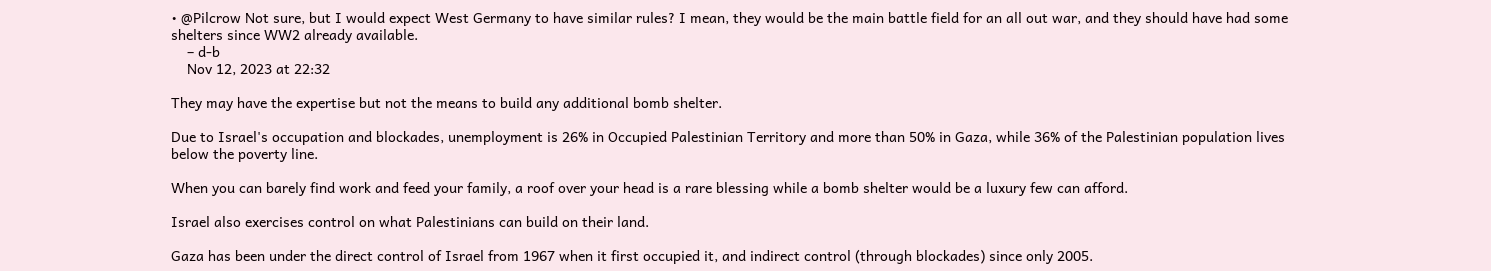• @Pilcrow Not sure, but I would expect West Germany to have similar rules? I mean, they would be the main battle field for an all out war, and they should have had some shelters since WW2 already available.
    – d-b
    Nov 12, 2023 at 22:32

They may have the expertise but not the means to build any additional bomb shelter.

Due to Israel's occupation and blockades, unemployment is 26% in Occupied Palestinian Territory and more than 50% in Gaza, while 36% of the Palestinian population lives below the poverty line.

When you can barely find work and feed your family, a roof over your head is a rare blessing while a bomb shelter would be a luxury few can afford.

Israel also exercises control on what Palestinians can build on their land.

Gaza has been under the direct control of Israel from 1967 when it first occupied it, and indirect control (through blockades) since only 2005.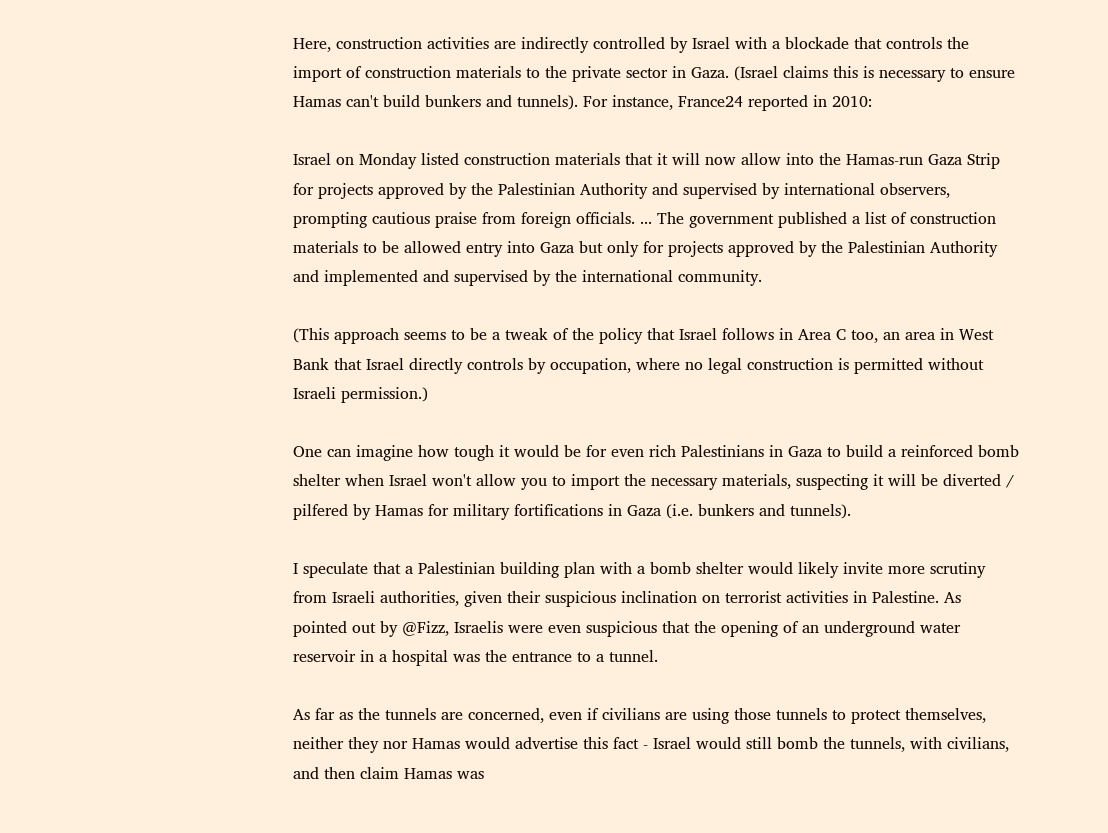Here, construction activities are indirectly controlled by Israel with a blockade that controls the import of construction materials to the private sector in Gaza. (Israel claims this is necessary to ensure Hamas can't build bunkers and tunnels). For instance, France24 reported in 2010:

Israel on Monday listed construction materials that it will now allow into the Hamas-run Gaza Strip for projects approved by the Palestinian Authority and supervised by international observers, prompting cautious praise from foreign officials. ... The government published a list of construction materials to be allowed entry into Gaza but only for projects approved by the Palestinian Authority and implemented and supervised by the international community.

(This approach seems to be a tweak of the policy that Israel follows in Area C too, an area in West Bank that Israel directly controls by occupation, where no legal construction is permitted without Israeli permission.)

One can imagine how tough it would be for even rich Palestinians in Gaza to build a reinforced bomb shelter when Israel won't allow you to import the necessary materials, suspecting it will be diverted / pilfered by Hamas for military fortifications in Gaza (i.e. bunkers and tunnels).

I speculate that a Palestinian building plan with a bomb shelter would likely invite more scrutiny from Israeli authorities, given their suspicious inclination on terrorist activities in Palestine. As pointed out by @Fizz, Israelis were even suspicious that the opening of an underground water reservoir in a hospital was the entrance to a tunnel.

As far as the tunnels are concerned, even if civilians are using those tunnels to protect themselves, neither they nor Hamas would advertise this fact - Israel would still bomb the tunnels, with civilians, and then claim Hamas was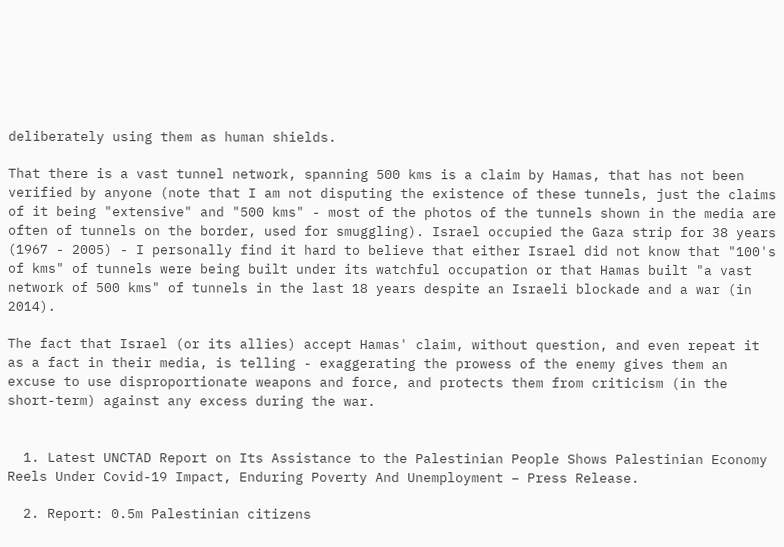deliberately using them as human shields.

That there is a vast tunnel network, spanning 500 kms is a claim by Hamas, that has not been verified by anyone (note that I am not disputing the existence of these tunnels, just the claims of it being "extensive" and "500 kms" - most of the photos of the tunnels shown in the media are often of tunnels on the border, used for smuggling). Israel occupied the Gaza strip for 38 years (1967 - 2005) - I personally find it hard to believe that either Israel did not know that "100's of kms" of tunnels were being built under its watchful occupation or that Hamas built "a vast network of 500 kms" of tunnels in the last 18 years despite an Israeli blockade and a war (in 2014).

The fact that Israel (or its allies) accept Hamas' claim, without question, and even repeat it as a fact in their media, is telling - exaggerating the prowess of the enemy gives them an excuse to use disproportionate weapons and force, and protects them from criticism (in the short-term) against any excess during the war.


  1. Latest UNCTAD Report on Its Assistance to the Palestinian People Shows Palestinian Economy Reels Under Covid-19 Impact, Enduring Poverty And Unemployment – Press Release.

  2. Report: 0.5m Palestinian citizens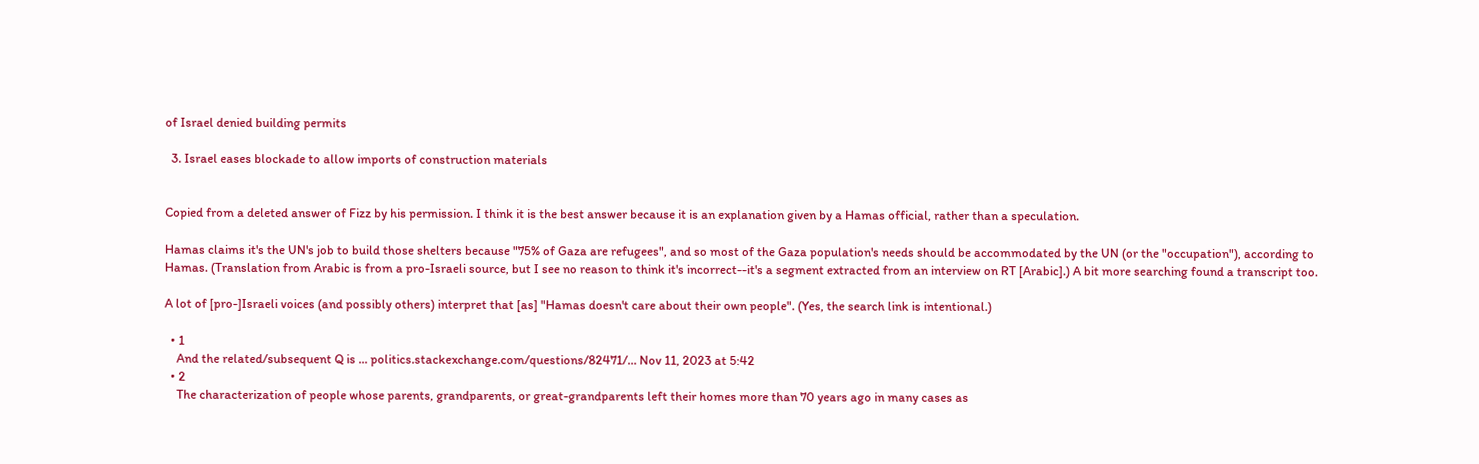of Israel denied building permits

  3. Israel eases blockade to allow imports of construction materials


Copied from a deleted answer of Fizz by his permission. I think it is the best answer because it is an explanation given by a Hamas official, rather than a speculation.

Hamas claims it's the UN's job to build those shelters because "75% of Gaza are refugees", and so most of the Gaza population's needs should be accommodated by the UN (or the "occupation"), according to Hamas. (Translation from Arabic is from a pro-Israeli source, but I see no reason to think it's incorrect--it's a segment extracted from an interview on RT [Arabic].) A bit more searching found a transcript too.

A lot of [pro-]Israeli voices (and possibly others) interpret that [as] "Hamas doesn't care about their own people". (Yes, the search link is intentional.)

  • 1
    And the related/subsequent Q is ... politics.stackexchange.com/questions/82471/… Nov 11, 2023 at 5:42
  • 2
    The characterization of people whose parents, grandparents, or great-grandparents left their homes more than 70 years ago in many cases as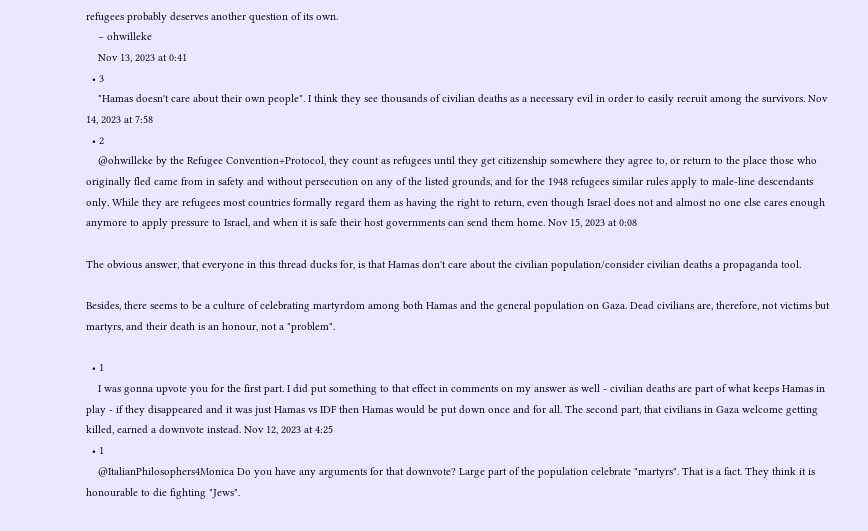refugees probably deserves another question of its own.
    – ohwilleke
    Nov 13, 2023 at 0:41
  • 3
    "Hamas doesn't care about their own people". I think they see thousands of civilian deaths as a necessary evil in order to easily recruit among the survivors. Nov 14, 2023 at 7:58
  • 2
    @ohwilleke by the Refugee Convention+Protocol, they count as refugees until they get citizenship somewhere they agree to, or return to the place those who originally fled came from in safety and without persecution on any of the listed grounds, and for the 1948 refugees similar rules apply to male-line descendants only. While they are refugees most countries formally regard them as having the right to return, even though Israel does not and almost no one else cares enough anymore to apply pressure to Israel, and when it is safe their host governments can send them home. Nov 15, 2023 at 0:08

The obvious answer, that everyone in this thread ducks for, is that Hamas don't care about the civilian population/consider civilian deaths a propaganda tool.

Besides, there seems to be a culture of celebrating martyrdom among both Hamas and the general population on Gaza. Dead civilians are, therefore, not victims but martyrs, and their death is an honour, not a "problem".

  • 1
    I was gonna upvote you for the first part. I did put something to that effect in comments on my answer as well - civilian deaths are part of what keeps Hamas in play - if they disappeared and it was just Hamas vs IDF then Hamas would be put down once and for all. The second part, that civilians in Gaza welcome getting killed, earned a downvote instead. Nov 12, 2023 at 4:25
  • 1
    @ItalianPhilosophers4Monica Do you have any arguments for that downvote? Large part of the population celebrate "martyrs". That is a fact. They think it is honourable to die fighting "Jews".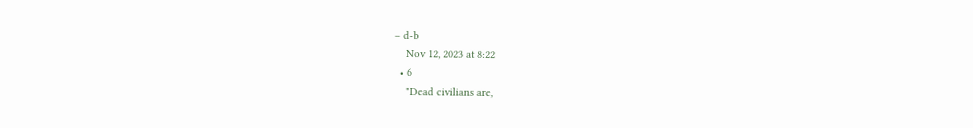– d-b
    Nov 12, 2023 at 8:22
  • 6
    "Dead civilians are,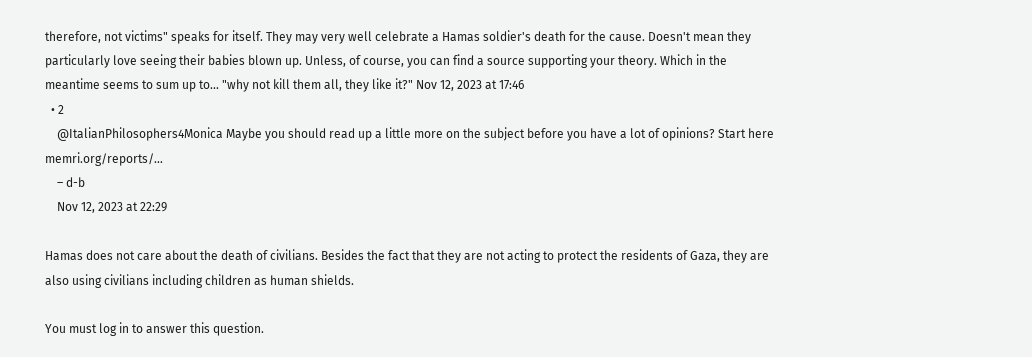therefore, not victims" speaks for itself. They may very well celebrate a Hamas soldier's death for the cause. Doesn't mean they particularly love seeing their babies blown up. Unless, of course, you can find a source supporting your theory. Which in the meantime seems to sum up to... "why not kill them all, they like it?" Nov 12, 2023 at 17:46
  • 2
    @ItalianPhilosophers4Monica Maybe you should read up a little more on the subject before you have a lot of opinions? Start here memri.org/reports/…
    – d-b
    Nov 12, 2023 at 22:29

Hamas does not care about the death of civilians. Besides the fact that they are not acting to protect the residents of Gaza, they are also using civilians including children as human shields.

You must log in to answer this question.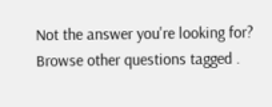Not the answer you're looking for? Browse other questions tagged .